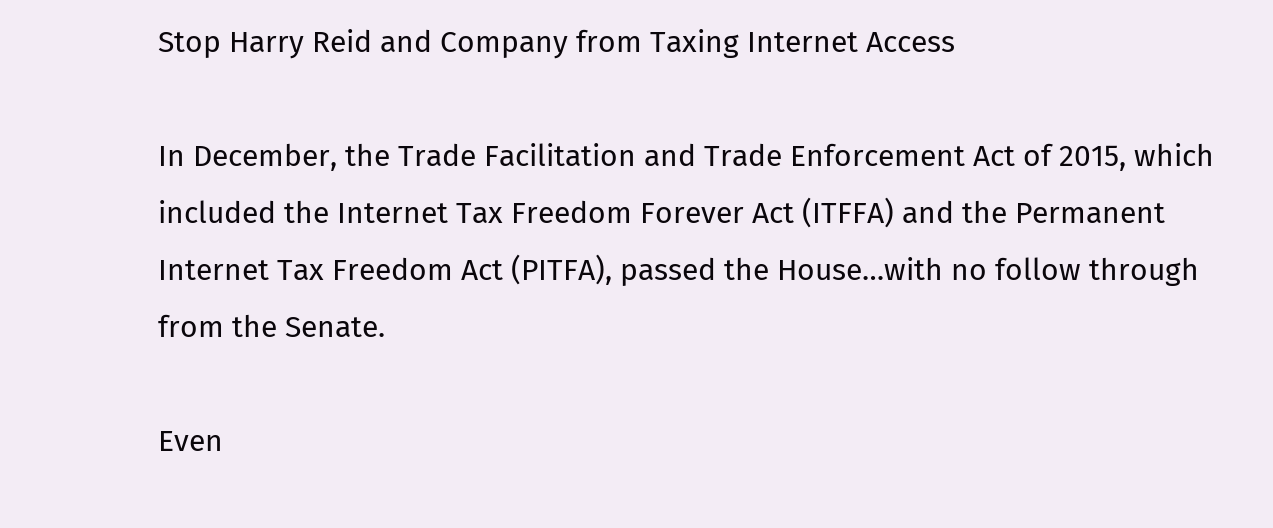Stop Harry Reid and Company from Taxing Internet Access

In December, the Trade Facilitation and Trade Enforcement Act of 2015, which included the Internet Tax Freedom Forever Act (ITFFA) and the Permanent Internet Tax Freedom Act (PITFA), passed the House…with no follow through from the Senate.

Even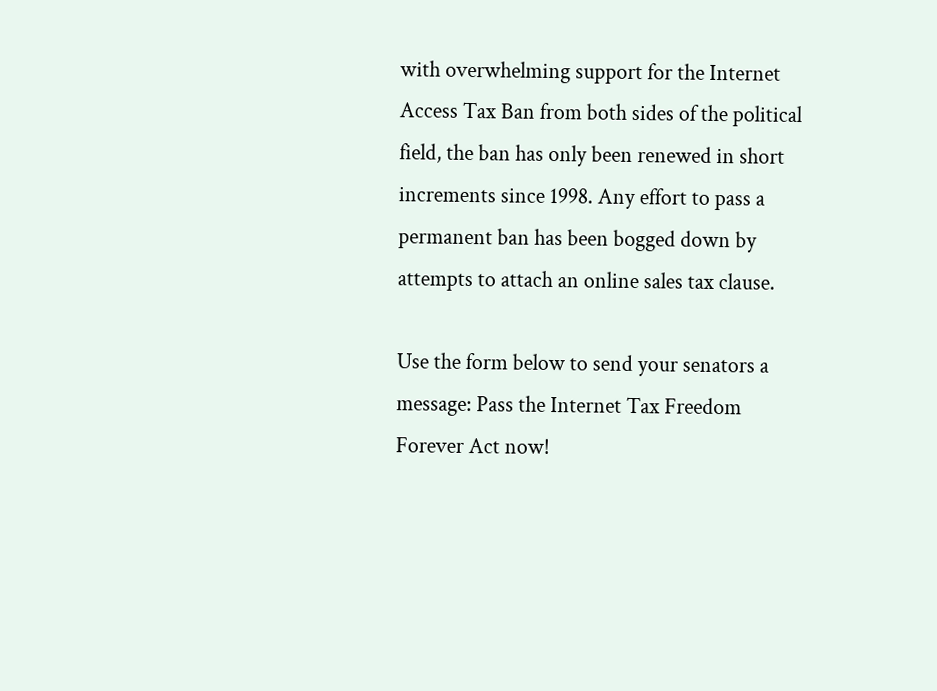with overwhelming support for the Internet Access Tax Ban from both sides of the political field, the ban has only been renewed in short increments since 1998. Any effort to pass a permanent ban has been bogged down by attempts to attach an online sales tax clause.

Use the form below to send your senators a message: Pass the Internet Tax Freedom Forever Act now!